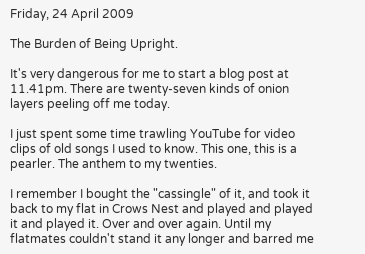Friday, 24 April 2009

The Burden of Being Upright.

It's very dangerous for me to start a blog post at 11.41pm. There are twenty-seven kinds of onion layers peeling off me today.

I just spent some time trawling YouTube for video clips of old songs I used to know. This one, this is a pearler. The anthem to my twenties.

I remember I bought the "cassingle" of it, and took it back to my flat in Crows Nest and played and played it and played it. Over and over again. Until my flatmates couldn't stand it any longer and barred me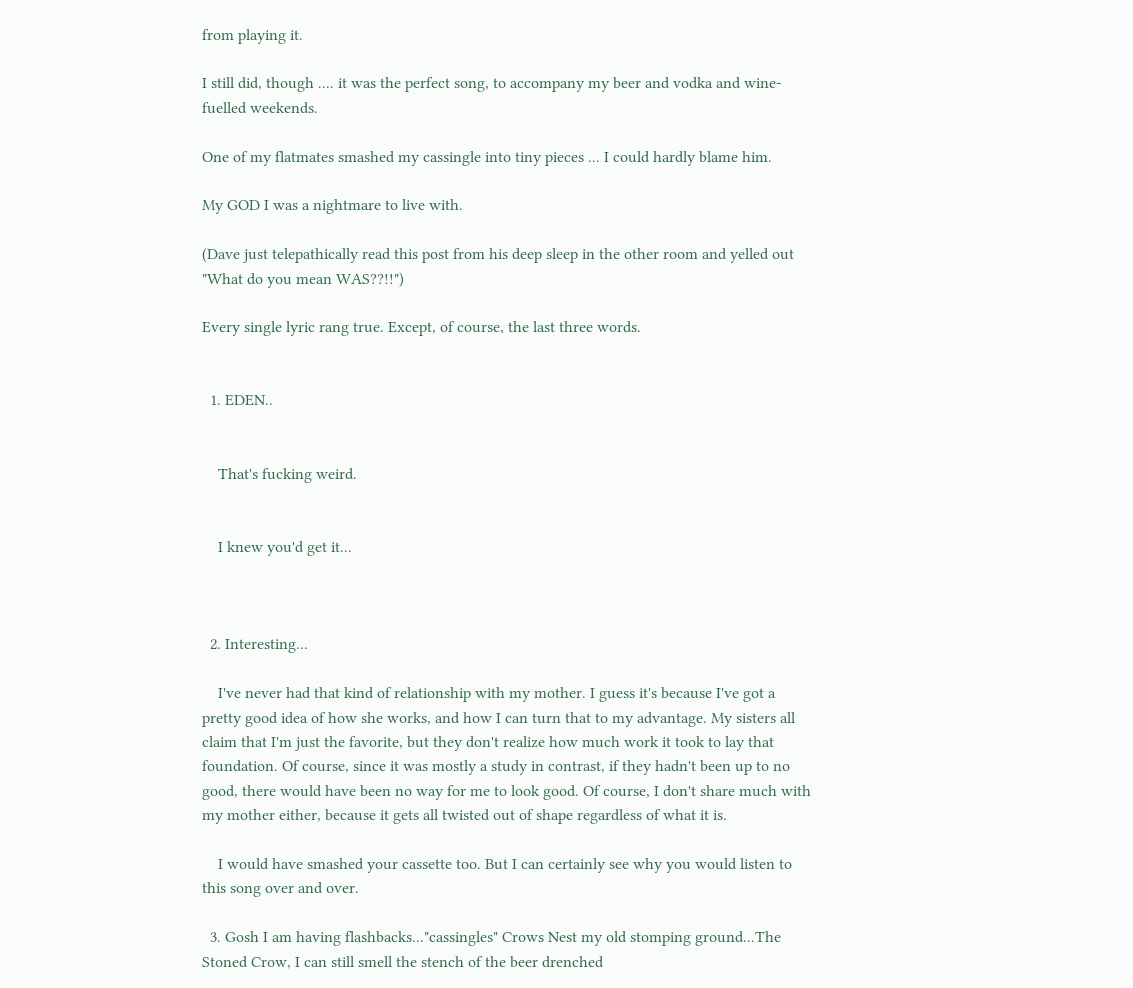from playing it.

I still did, though .... it was the perfect song, to accompany my beer and vodka and wine-fuelled weekends.

One of my flatmates smashed my cassingle into tiny pieces ... I could hardly blame him.

My GOD I was a nightmare to live with.

(Dave just telepathically read this post from his deep sleep in the other room and yelled out "What do you mean WAS??!!")

Every single lyric rang true. Except, of course, the last three words.


  1. EDEN..


    That's fucking weird.


    I knew you'd get it...



  2. Interesting...

    I've never had that kind of relationship with my mother. I guess it's because I've got a pretty good idea of how she works, and how I can turn that to my advantage. My sisters all claim that I'm just the favorite, but they don't realize how much work it took to lay that foundation. Of course, since it was mostly a study in contrast, if they hadn't been up to no good, there would have been no way for me to look good. Of course, I don't share much with my mother either, because it gets all twisted out of shape regardless of what it is.

    I would have smashed your cassette too. But I can certainly see why you would listen to this song over and over.

  3. Gosh I am having flashbacks..."cassingles" Crows Nest my old stomping ground...The Stoned Crow, I can still smell the stench of the beer drenched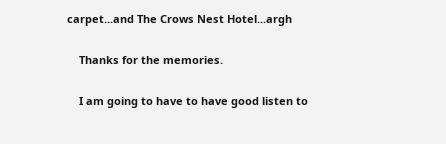carpet...and The Crows Nest Hotel...argh

    Thanks for the memories.

    I am going to have to have good listen to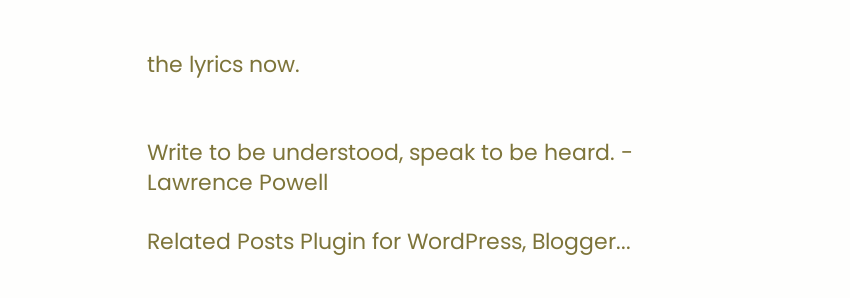the lyrics now.


Write to be understood, speak to be heard. - Lawrence Powell

Related Posts Plugin for WordPress, Blogger...